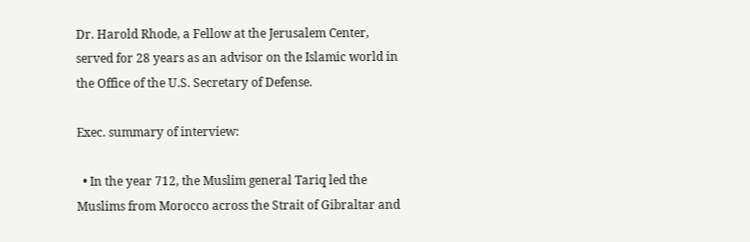Dr. Harold Rhode, a Fellow at the Jerusalem Center, served for 28 years as an advisor on the Islamic world in the Office of the U.S. Secretary of Defense.

Exec. summary of interview:

  • In the year 712, the Muslim general Tariq led the Muslims from Morocco across the Strait of Gibraltar and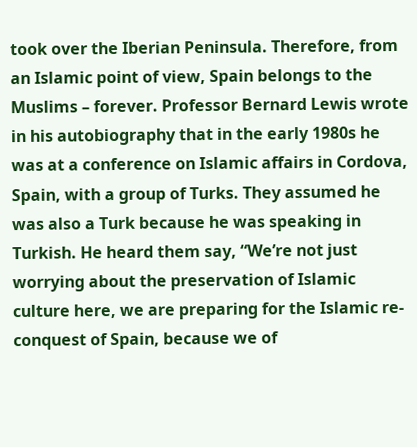took over the Iberian Peninsula. Therefore, from an Islamic point of view, Spain belongs to the Muslims – forever. Professor Bernard Lewis wrote in his autobiography that in the early 1980s he was at a conference on Islamic affairs in Cordova, Spain, with a group of Turks. They assumed he was also a Turk because he was speaking in Turkish. He heard them say, “We’re not just worrying about the preservation of Islamic culture here, we are preparing for the Islamic re-conquest of Spain, because we of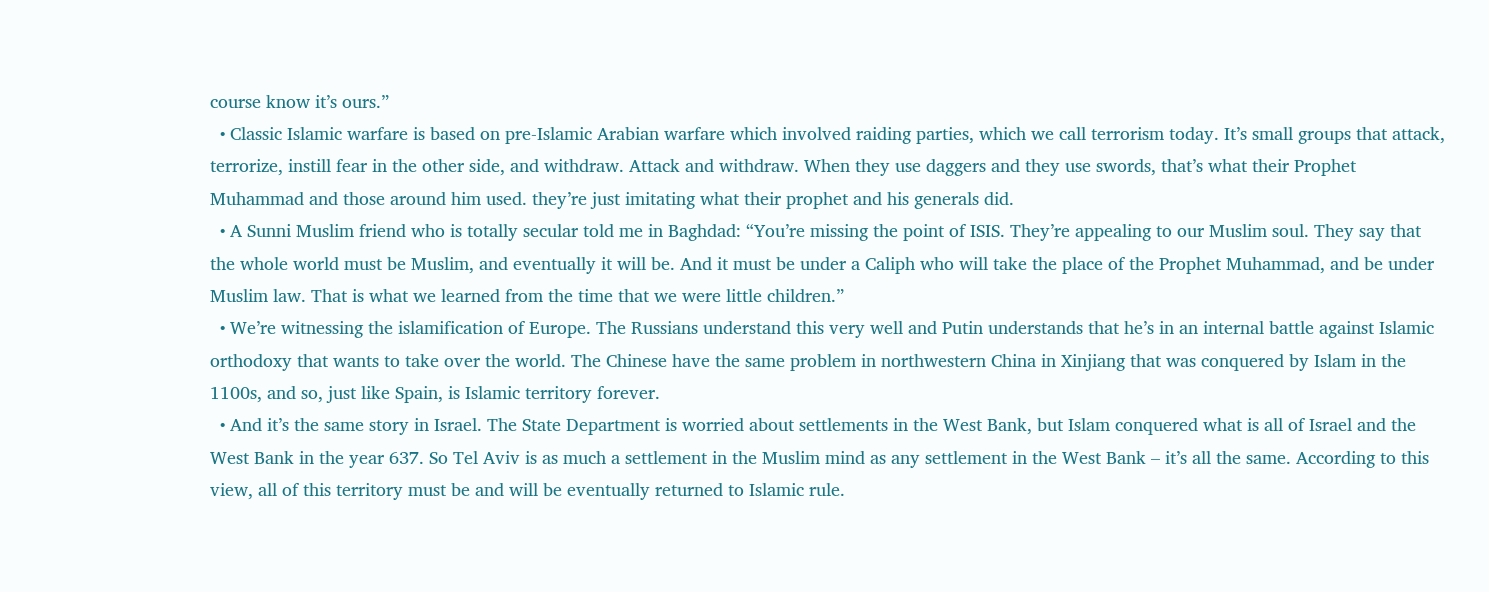course know it’s ours.”
  • Classic Islamic warfare is based on pre-Islamic Arabian warfare which involved raiding parties, which we call terrorism today. It’s small groups that attack, terrorize, instill fear in the other side, and withdraw. Attack and withdraw. When they use daggers and they use swords, that’s what their Prophet Muhammad and those around him used. they’re just imitating what their prophet and his generals did.
  • A Sunni Muslim friend who is totally secular told me in Baghdad: “You’re missing the point of ISIS. They’re appealing to our Muslim soul. They say that the whole world must be Muslim, and eventually it will be. And it must be under a Caliph who will take the place of the Prophet Muhammad, and be under Muslim law. That is what we learned from the time that we were little children.”
  • We’re witnessing the islamification of Europe. The Russians understand this very well and Putin understands that he’s in an internal battle against Islamic orthodoxy that wants to take over the world. The Chinese have the same problem in northwestern China in Xinjiang that was conquered by Islam in the 1100s, and so, just like Spain, is Islamic territory forever.
  • And it’s the same story in Israel. The State Department is worried about settlements in the West Bank, but Islam conquered what is all of Israel and the West Bank in the year 637. So Tel Aviv is as much a settlement in the Muslim mind as any settlement in the West Bank – it’s all the same. According to this view, all of this territory must be and will be eventually returned to Islamic rule.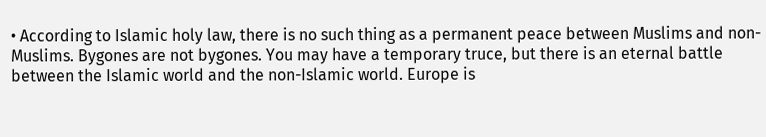• According to Islamic holy law, there is no such thing as a permanent peace between Muslims and non-Muslims. Bygones are not bygones. You may have a temporary truce, but there is an eternal battle between the Islamic world and the non-Islamic world. Europe is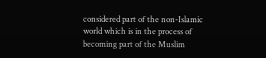considered part of the non-Islamic world which is in the process of becoming part of the Muslim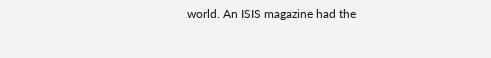world. An ISIS magazine had the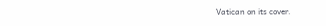Vatican on its cover.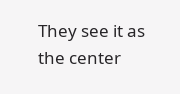They see it as the center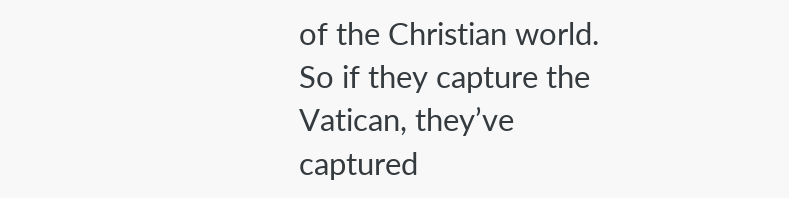of the Christian world. So if they capture the Vatican, they’ve captured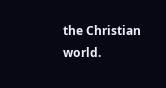the Christian world.